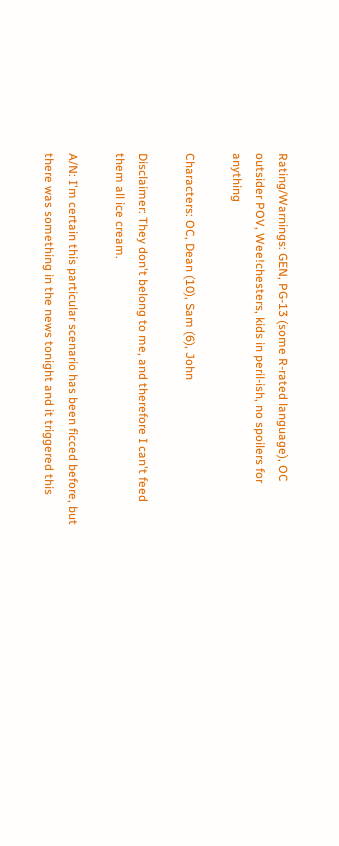Rating/Warnings: GEN, PG-13 (some R-rated language), OC outsider POV, Wee!chesters, kids in peril-ish, no spoilers for anything

Characters: OC, Dean (10), Sam (6), John

Disclaimer: They don't belong to me, and therefore I can't feed them all ice cream.

A/N: I'm certain this particular scenario has been ficced before, but there was something in the news tonight and it triggered this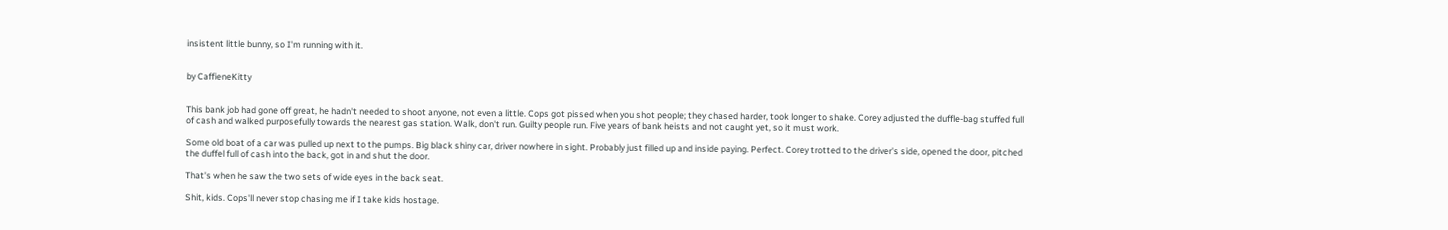insistent little bunny, so I'm running with it.


by CaffieneKitty


This bank job had gone off great, he hadn't needed to shoot anyone, not even a little. Cops got pissed when you shot people; they chased harder, took longer to shake. Corey adjusted the duffle-bag stuffed full of cash and walked purposefully towards the nearest gas station. Walk, don't run. Guilty people run. Five years of bank heists and not caught yet, so it must work.

Some old boat of a car was pulled up next to the pumps. Big black shiny car, driver nowhere in sight. Probably just filled up and inside paying. Perfect. Corey trotted to the driver's side, opened the door, pitched the duffel full of cash into the back, got in and shut the door.

That's when he saw the two sets of wide eyes in the back seat.

Shit, kids. Cops'll never stop chasing me if I take kids hostage.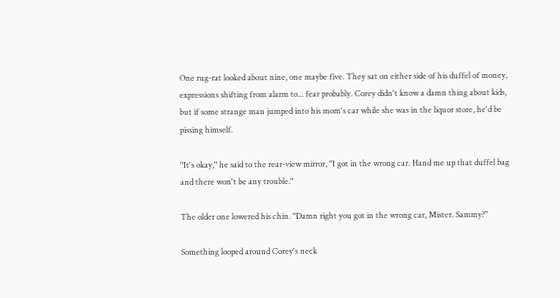One rug-rat looked about nine, one maybe five. They sat on either side of his duffel of money, expressions shifting from alarm to... fear probably. Corey didn't know a damn thing about kids, but if some strange man jumped into his mom's car while she was in the liquor store, he'd be pissing himself.

"It's okay," he said to the rear-view mirror, "I got in the wrong car. Hand me up that duffel bag and there won't be any trouble."

The older one lowered his chin. "Damn right you got in the wrong car, Mister. Sammy?"

Something looped around Corey's neck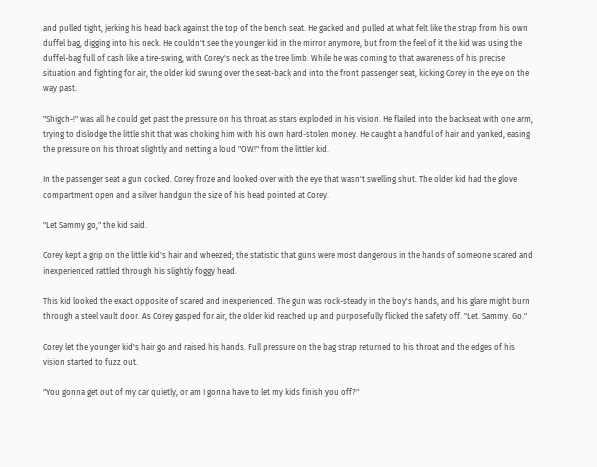and pulled tight, jerking his head back against the top of the bench seat. He gacked and pulled at what felt like the strap from his own duffel bag, digging into his neck. He couldn't see the younger kid in the mirror anymore, but from the feel of it the kid was using the duffel-bag full of cash like a tire-swing, with Corey's neck as the tree limb. While he was coming to that awareness of his precise situation and fighting for air, the older kid swung over the seat-back and into the front passenger seat, kicking Corey in the eye on the way past.

"Shigch-!" was all he could get past the pressure on his throat as stars exploded in his vision. He flailed into the backseat with one arm, trying to dislodge the little shit that was choking him with his own hard-stolen money. He caught a handful of hair and yanked, easing the pressure on his throat slightly and netting a loud "OW!" from the littler kid.

In the passenger seat a gun cocked. Corey froze and looked over with the eye that wasn't swelling shut. The older kid had the glove compartment open and a silver handgun the size of his head pointed at Corey.

"Let Sammy go," the kid said.

Corey kept a grip on the little kid's hair and wheezed; the statistic that guns were most dangerous in the hands of someone scared and inexperienced rattled through his slightly foggy head.

This kid looked the exact opposite of scared and inexperienced. The gun was rock-steady in the boy's hands, and his glare might burn through a steel vault door. As Corey gasped for air, the older kid reached up and purposefully flicked the safety off. "Let. Sammy. Go."

Corey let the younger kid's hair go and raised his hands. Full pressure on the bag strap returned to his throat and the edges of his vision started to fuzz out.

"You gonna get out of my car quietly, or am I gonna have to let my kids finish you off?"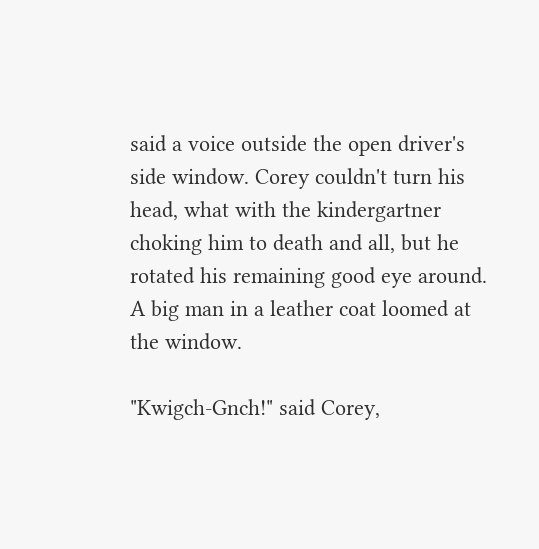said a voice outside the open driver's side window. Corey couldn't turn his head, what with the kindergartner choking him to death and all, but he rotated his remaining good eye around. A big man in a leather coat loomed at the window.

"Kwigch-Gnch!" said Corey,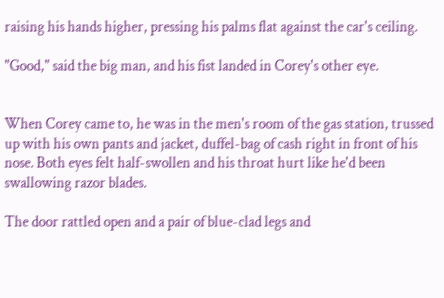raising his hands higher, pressing his palms flat against the car's ceiling.

"Good," said the big man, and his fist landed in Corey's other eye.


When Corey came to, he was in the men's room of the gas station, trussed up with his own pants and jacket, duffel-bag of cash right in front of his nose. Both eyes felt half-swollen and his throat hurt like he'd been swallowing razor blades.

The door rattled open and a pair of blue-clad legs and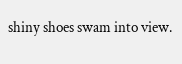shiny shoes swam into view.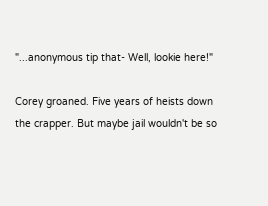"...anonymous tip that- Well, lookie here!"

Corey groaned. Five years of heists down the crapper. But maybe jail wouldn't be so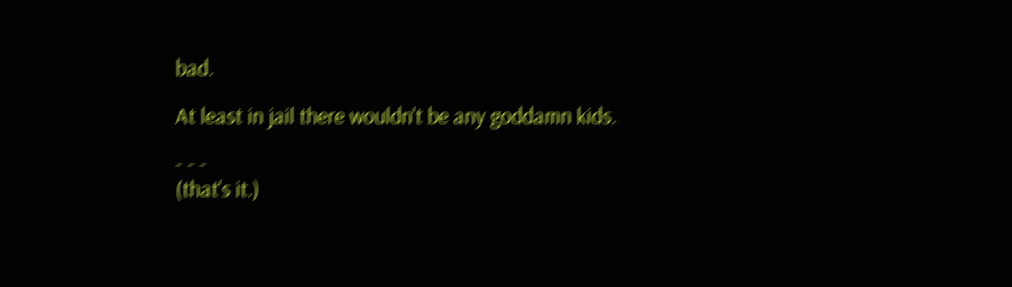bad.

At least in jail there wouldn't be any goddamn kids.

- - -
(that's it.)